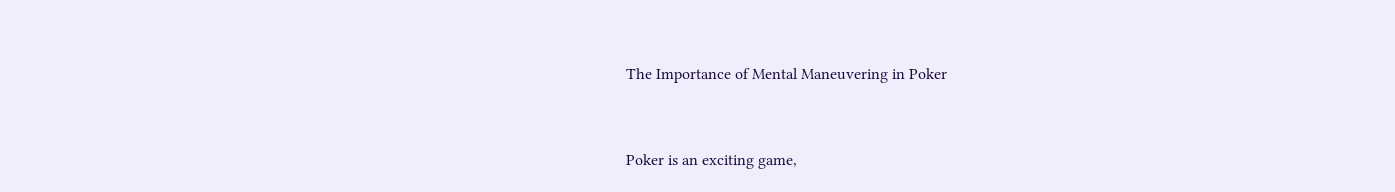The Importance of Mental Maneuvering in Poker


Poker is an exciting game,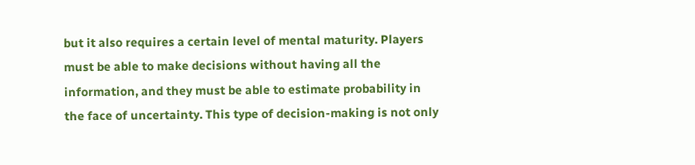but it also requires a certain level of mental maturity. Players must be able to make decisions without having all the information, and they must be able to estimate probability in the face of uncertainty. This type of decision-making is not only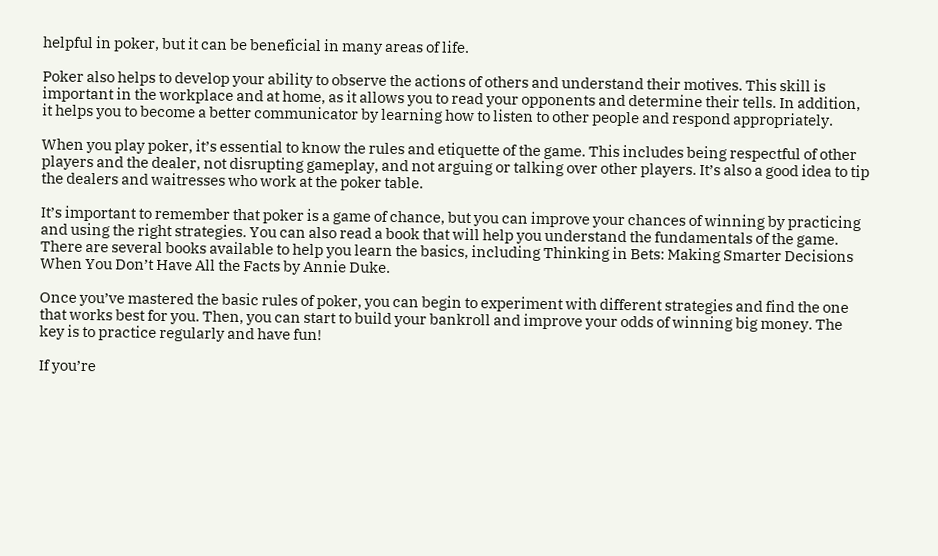helpful in poker, but it can be beneficial in many areas of life.

Poker also helps to develop your ability to observe the actions of others and understand their motives. This skill is important in the workplace and at home, as it allows you to read your opponents and determine their tells. In addition, it helps you to become a better communicator by learning how to listen to other people and respond appropriately.

When you play poker, it’s essential to know the rules and etiquette of the game. This includes being respectful of other players and the dealer, not disrupting gameplay, and not arguing or talking over other players. It’s also a good idea to tip the dealers and waitresses who work at the poker table.

It’s important to remember that poker is a game of chance, but you can improve your chances of winning by practicing and using the right strategies. You can also read a book that will help you understand the fundamentals of the game. There are several books available to help you learn the basics, including Thinking in Bets: Making Smarter Decisions When You Don’t Have All the Facts by Annie Duke.

Once you’ve mastered the basic rules of poker, you can begin to experiment with different strategies and find the one that works best for you. Then, you can start to build your bankroll and improve your odds of winning big money. The key is to practice regularly and have fun!

If you’re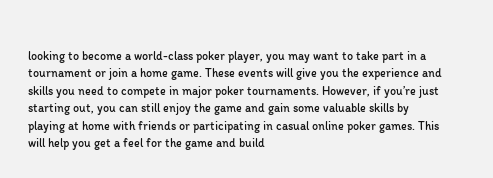looking to become a world-class poker player, you may want to take part in a tournament or join a home game. These events will give you the experience and skills you need to compete in major poker tournaments. However, if you’re just starting out, you can still enjoy the game and gain some valuable skills by playing at home with friends or participating in casual online poker games. This will help you get a feel for the game and build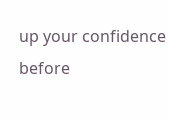up your confidence before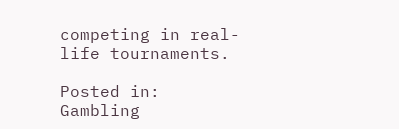competing in real-life tournaments.

Posted in: Gambling